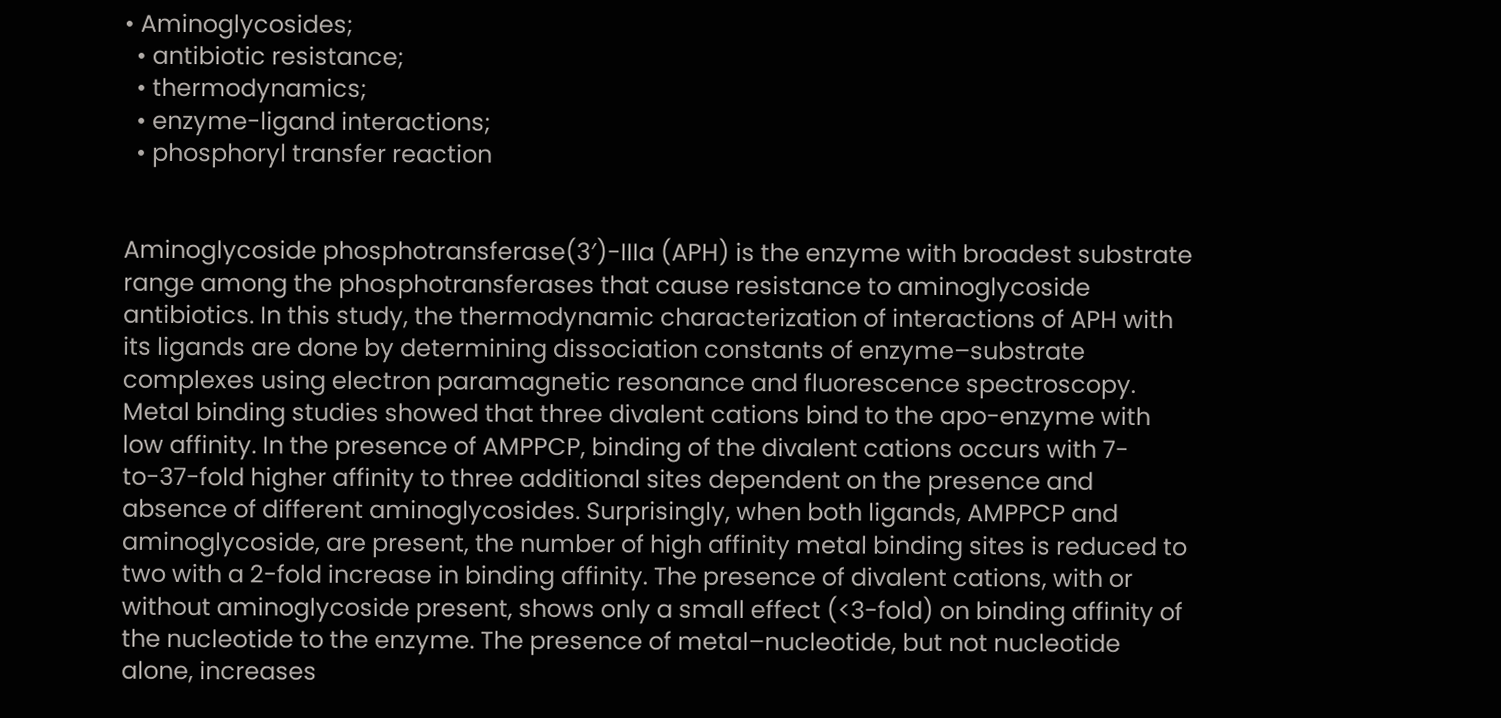• Aminoglycosides;
  • antibiotic resistance;
  • thermodynamics;
  • enzyme-ligand interactions;
  • phosphoryl transfer reaction


Aminoglycoside phosphotransferase(3′)-IIIa (APH) is the enzyme with broadest substrate range among the phosphotransferases that cause resistance to aminoglycoside antibiotics. In this study, the thermodynamic characterization of interactions of APH with its ligands are done by determining dissociation constants of enzyme–substrate complexes using electron paramagnetic resonance and fluorescence spectroscopy. Metal binding studies showed that three divalent cations bind to the apo-enzyme with low affinity. In the presence of AMPPCP, binding of the divalent cations occurs with 7-to-37-fold higher affinity to three additional sites dependent on the presence and absence of different aminoglycosides. Surprisingly, when both ligands, AMPPCP and aminoglycoside, are present, the number of high affinity metal binding sites is reduced to two with a 2-fold increase in binding affinity. The presence of divalent cations, with or without aminoglycoside present, shows only a small effect (<3-fold) on binding affinity of the nucleotide to the enzyme. The presence of metal–nucleotide, but not nucleotide alone, increases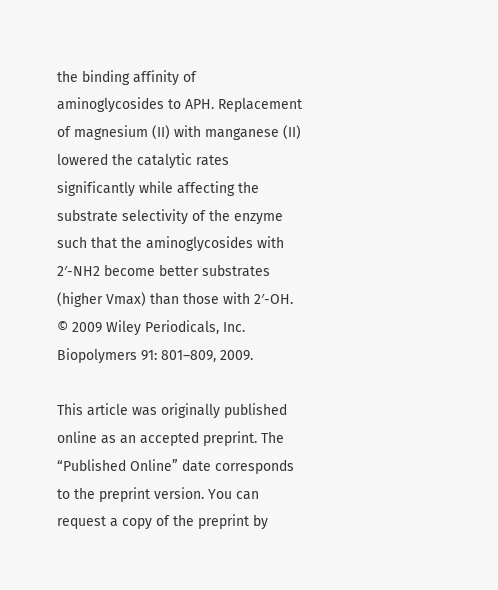the binding affinity of aminoglycosides to APH. Replacement of magnesium (II) with manganese (II) lowered the catalytic rates significantly while affecting the substrate selectivity of the enzyme such that the aminoglycosides with 2′-NH2 become better substrates (higher Vmax) than those with 2′-OH. © 2009 Wiley Periodicals, Inc. Biopolymers 91: 801–809, 2009.

This article was originally published online as an accepted preprint. The “Published Online” date corresponds to the preprint version. You can request a copy of the preprint by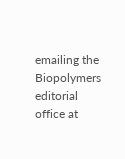emailing the Biopolymers editorial office at